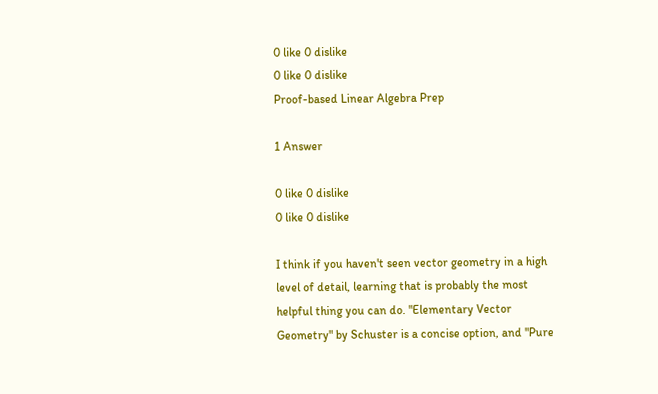0 like 0 dislike
0 like 0 dislike
Proof-based Linear Algebra Prep

1 Answer

0 like 0 dislike
0 like 0 dislike

I think if you haven't seen vector geometry in a high level of detail, learning that is probably the most helpful thing you can do. "Elementary Vector Geometry" by Schuster is a concise option, and "Pure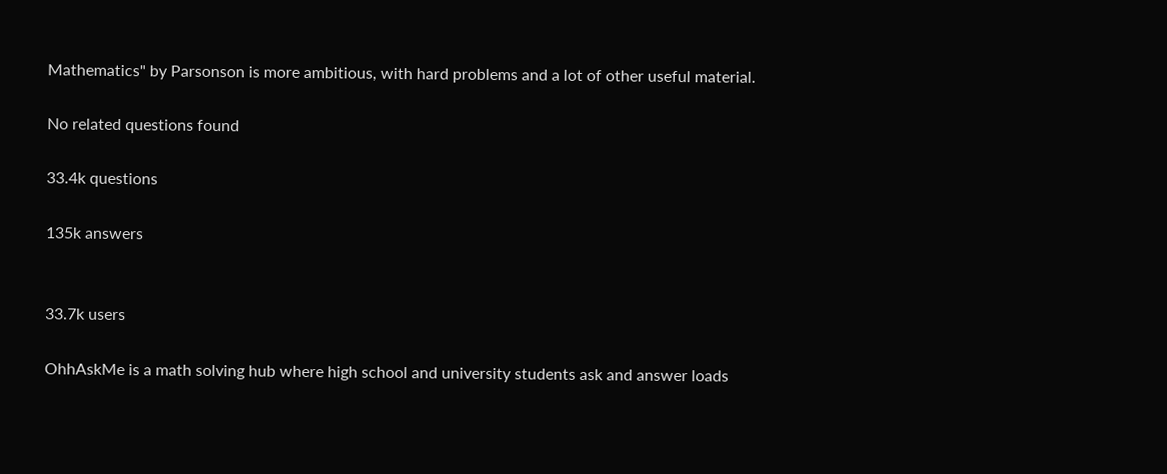Mathematics" by Parsonson is more ambitious, with hard problems and a lot of other useful material.

No related questions found

33.4k questions

135k answers


33.7k users

OhhAskMe is a math solving hub where high school and university students ask and answer loads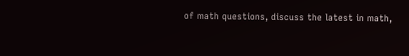of math questions, discuss the latest in math,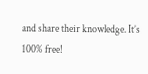and share their knowledge. It’s 100% free!